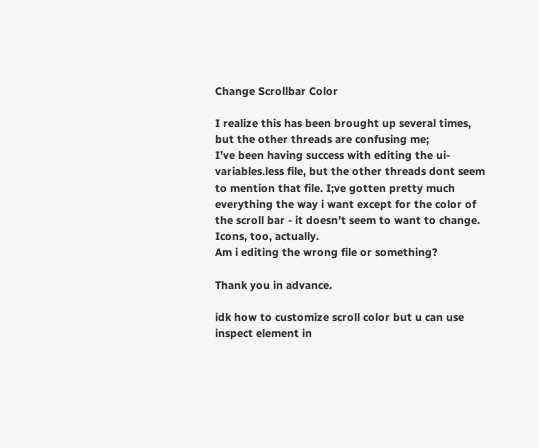Change Scrollbar Color

I realize this has been brought up several times, but the other threads are confusing me;
I’ve been having success with editing the ui-variables.less file, but the other threads dont seem to mention that file. I;ve gotten pretty much everything the way i want except for the color of the scroll bar - it doesn’t seem to want to change. Icons, too, actually.
Am i editing the wrong file or something?

Thank you in advance.

idk how to customize scroll color but u can use inspect element in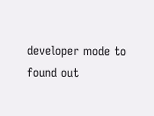developer mode to found out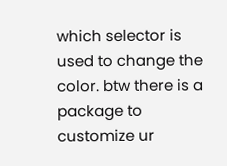which selector is used to change the color. btw there is a package to customize ur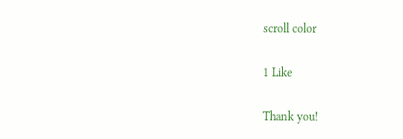scroll color

1 Like

Thank you!